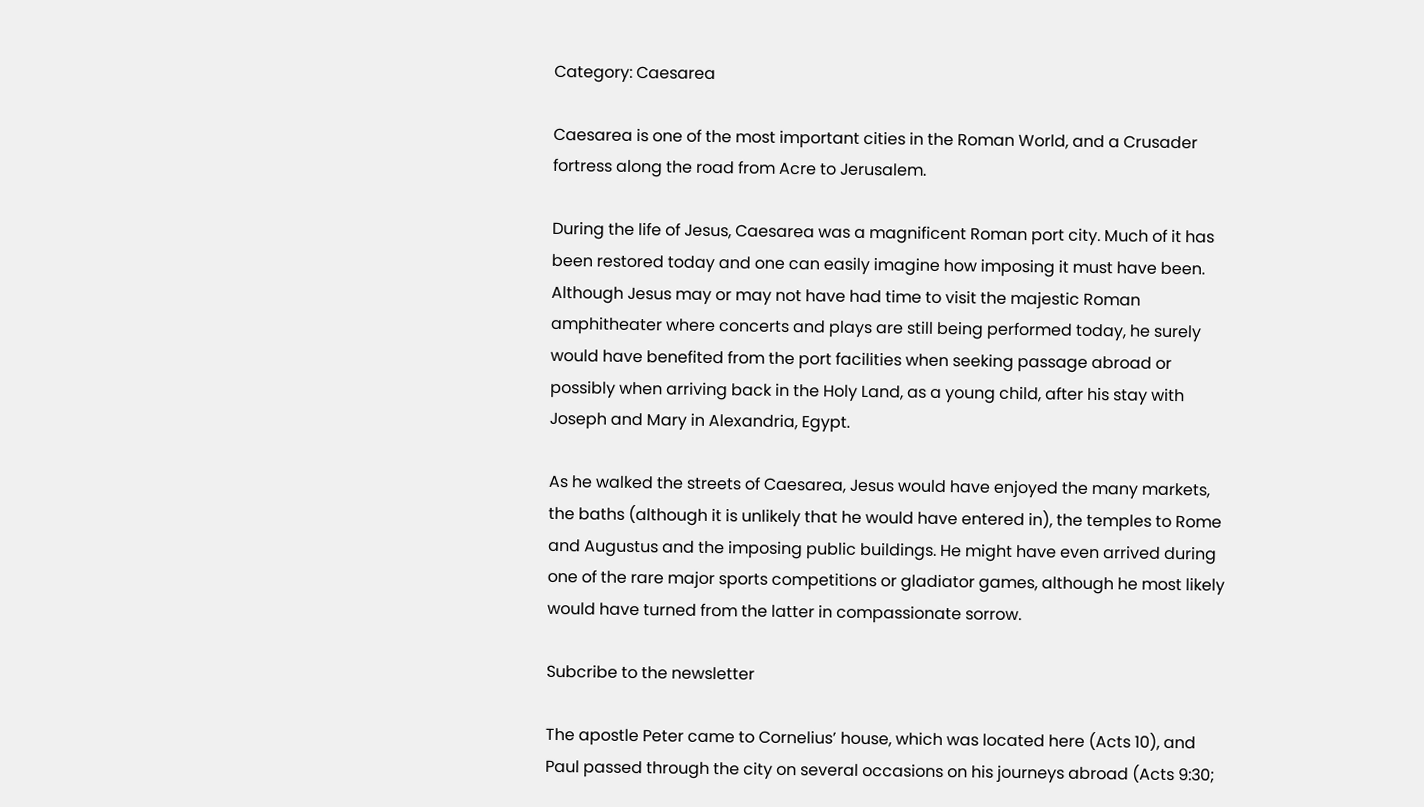Category: Caesarea

Caesarea is one of the most important cities in the Roman World, and a Crusader fortress along the road from Acre to Jerusalem.

During the life of Jesus, Caesarea was a magnificent Roman port city. Much of it has been restored today and one can easily imagine how imposing it must have been.
Although Jesus may or may not have had time to visit the majestic Roman amphitheater where concerts and plays are still being performed today, he surely would have benefited from the port facilities when seeking passage abroad or possibly when arriving back in the Holy Land, as a young child, after his stay with Joseph and Mary in Alexandria, Egypt.

As he walked the streets of Caesarea, Jesus would have enjoyed the many markets, the baths (although it is unlikely that he would have entered in), the temples to Rome and Augustus and the imposing public buildings. He might have even arrived during one of the rare major sports competitions or gladiator games, although he most likely would have turned from the latter in compassionate sorrow.

Subcribe to the newsletter

The apostle Peter came to Cornelius’ house, which was located here (Acts 10), and Paul passed through the city on several occasions on his journeys abroad (Acts 9:30;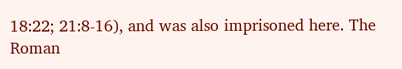18:22; 21:8-16), and was also imprisoned here. The Roman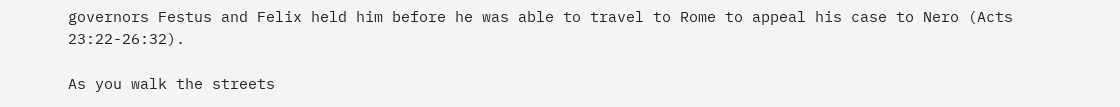governors Festus and Felix held him before he was able to travel to Rome to appeal his case to Nero (Acts 23:22-26:32).

As you walk the streets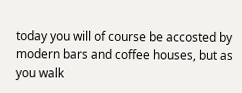today you will of course be accosted by modern bars and coffee houses, but as you walk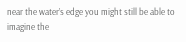near the water’s edge you might still be able to imagine the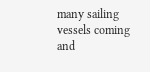many sailing vessels coming and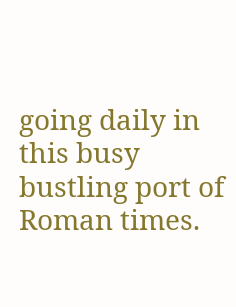going daily in this busy bustling port of Roman times.